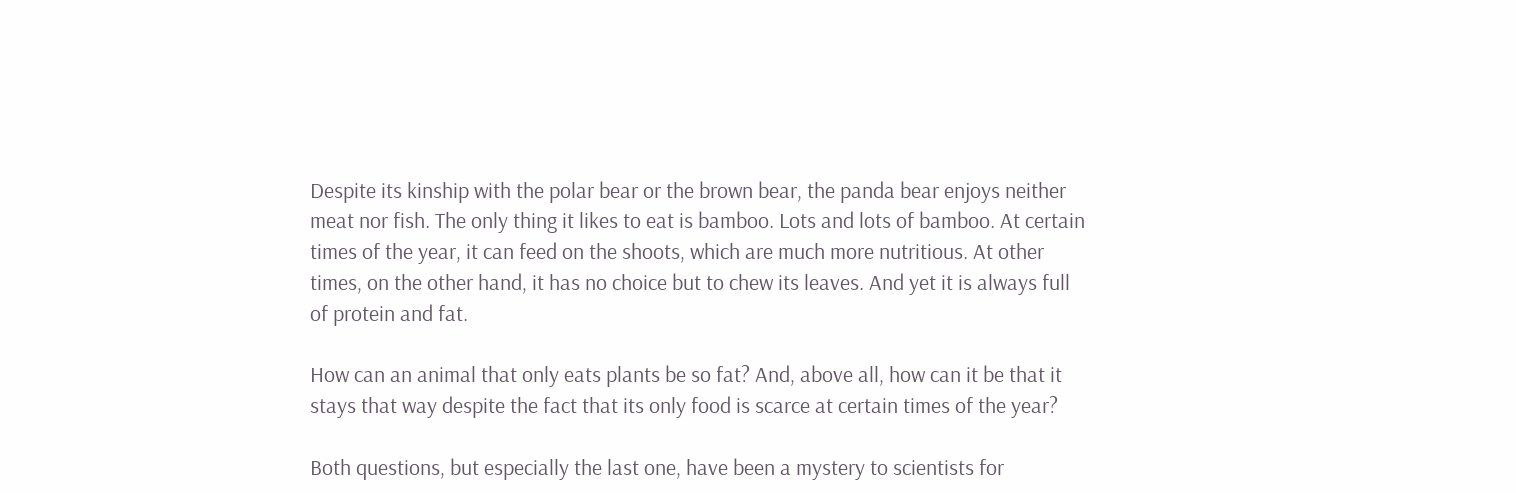Despite its kinship with the polar bear or the brown bear, the panda bear enjoys neither meat nor fish. The only thing it likes to eat is bamboo. Lots and lots of bamboo. At certain times of the year, it can feed on the shoots, which are much more nutritious. At other times, on the other hand, it has no choice but to chew its leaves. And yet it is always full of protein and fat.

How can an animal that only eats plants be so fat? And, above all, how can it be that it stays that way despite the fact that its only food is scarce at certain times of the year?

Both questions, but especially the last one, have been a mystery to scientists for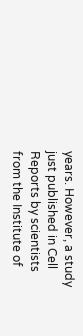years. However, a study just published in Cell Reports by scientists from the Institute of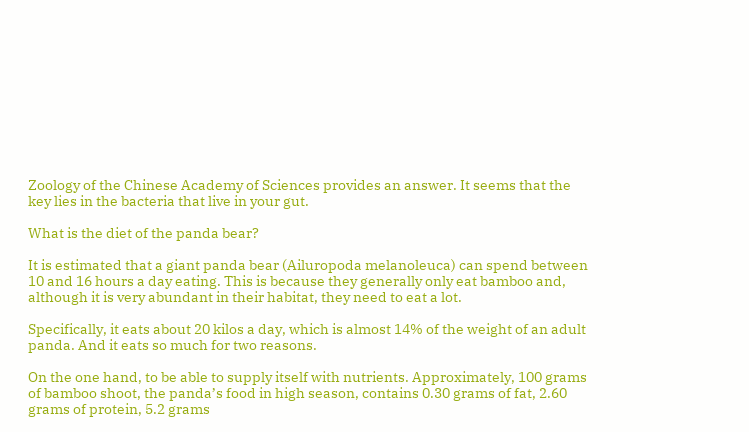Zoology of the Chinese Academy of Sciences provides an answer. It seems that the key lies in the bacteria that live in your gut.

What is the diet of the panda bear?

It is estimated that a giant panda bear (Ailuropoda melanoleuca) can spend between 10 and 16 hours a day eating. This is because they generally only eat bamboo and, although it is very abundant in their habitat, they need to eat a lot.

Specifically, it eats about 20 kilos a day, which is almost 14% of the weight of an adult panda. And it eats so much for two reasons.

On the one hand, to be able to supply itself with nutrients. Approximately, 100 grams of bamboo shoot, the panda’s food in high season, contains 0.30 grams of fat, 2.60 grams of protein, 5.2 grams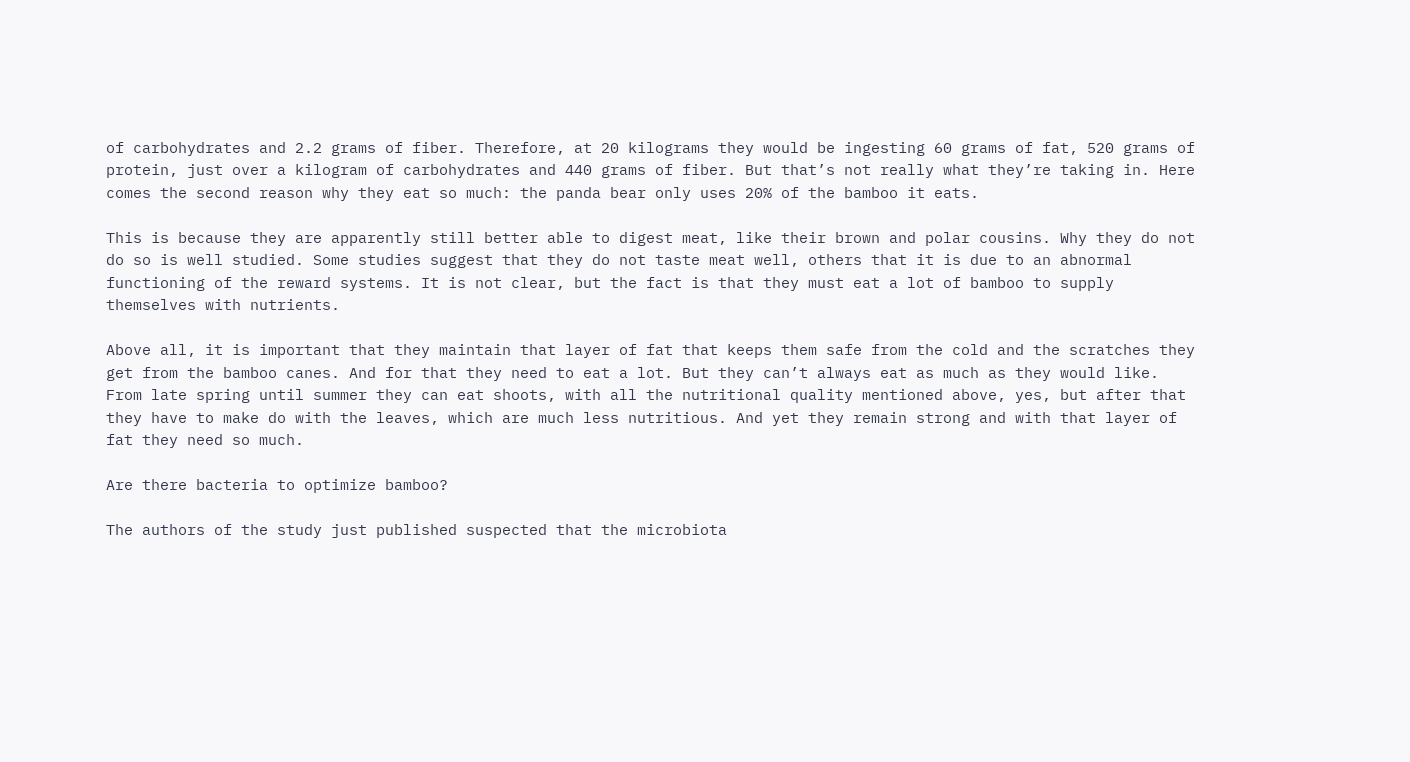of carbohydrates and 2.2 grams of fiber. Therefore, at 20 kilograms they would be ingesting 60 grams of fat, 520 grams of protein, just over a kilogram of carbohydrates and 440 grams of fiber. But that’s not really what they’re taking in. Here comes the second reason why they eat so much: the panda bear only uses 20% of the bamboo it eats.

This is because they are apparently still better able to digest meat, like their brown and polar cousins. Why they do not do so is well studied. Some studies suggest that they do not taste meat well, others that it is due to an abnormal functioning of the reward systems. It is not clear, but the fact is that they must eat a lot of bamboo to supply themselves with nutrients.

Above all, it is important that they maintain that layer of fat that keeps them safe from the cold and the scratches they get from the bamboo canes. And for that they need to eat a lot. But they can’t always eat as much as they would like. From late spring until summer they can eat shoots, with all the nutritional quality mentioned above, yes, but after that they have to make do with the leaves, which are much less nutritious. And yet they remain strong and with that layer of fat they need so much.

Are there bacteria to optimize bamboo?

The authors of the study just published suspected that the microbiota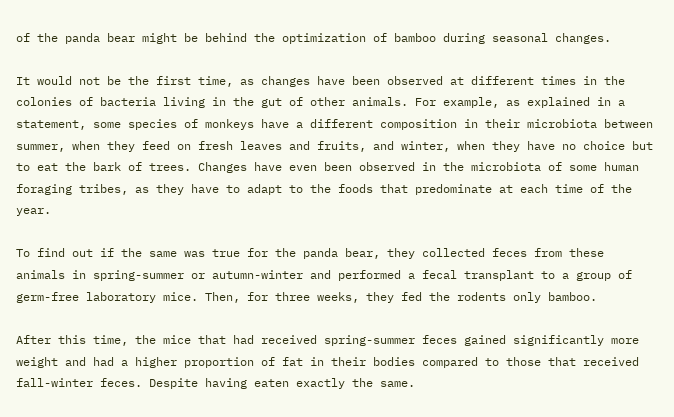of the panda bear might be behind the optimization of bamboo during seasonal changes.

It would not be the first time, as changes have been observed at different times in the colonies of bacteria living in the gut of other animals. For example, as explained in a statement, some species of monkeys have a different composition in their microbiota between summer, when they feed on fresh leaves and fruits, and winter, when they have no choice but to eat the bark of trees. Changes have even been observed in the microbiota of some human foraging tribes, as they have to adapt to the foods that predominate at each time of the year.

To find out if the same was true for the panda bear, they collected feces from these animals in spring-summer or autumn-winter and performed a fecal transplant to a group of germ-free laboratory mice. Then, for three weeks, they fed the rodents only bamboo.

After this time, the mice that had received spring-summer feces gained significantly more weight and had a higher proportion of fat in their bodies compared to those that received fall-winter feces. Despite having eaten exactly the same.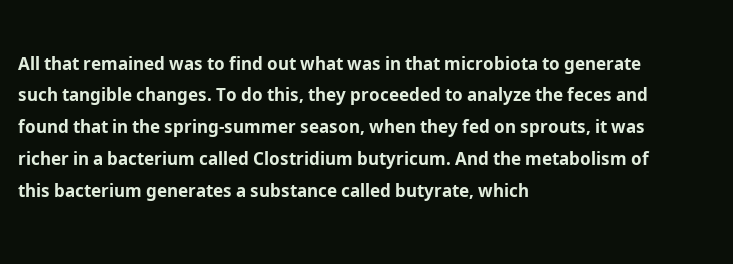All that remained was to find out what was in that microbiota to generate such tangible changes. To do this, they proceeded to analyze the feces and found that in the spring-summer season, when they fed on sprouts, it was richer in a bacterium called Clostridium butyricum. And the metabolism of this bacterium generates a substance called butyrate, which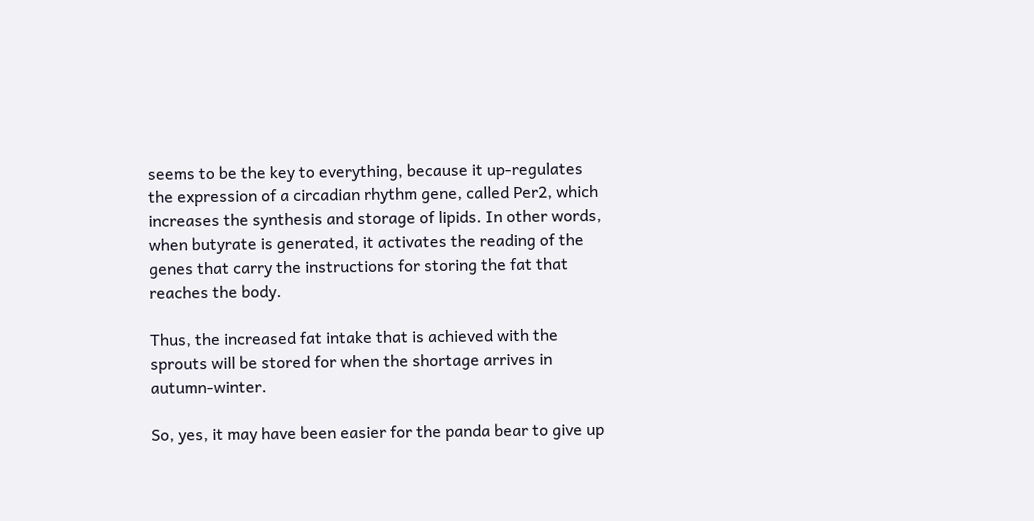seems to be the key to everything, because it up-regulates the expression of a circadian rhythm gene, called Per2, which increases the synthesis and storage of lipids. In other words, when butyrate is generated, it activates the reading of the genes that carry the instructions for storing the fat that reaches the body.

Thus, the increased fat intake that is achieved with the sprouts will be stored for when the shortage arrives in autumn-winter.

So, yes, it may have been easier for the panda bear to give up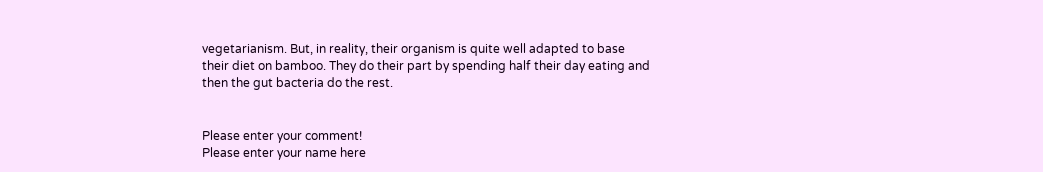vegetarianism. But, in reality, their organism is quite well adapted to base their diet on bamboo. They do their part by spending half their day eating and then the gut bacteria do the rest.


Please enter your comment!
Please enter your name here